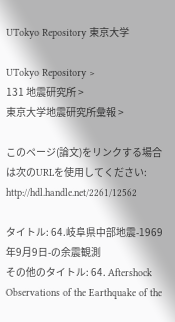UTokyo Repository 東京大学

UTokyo Repository >
131 地震研究所 >
東京大学地震研究所彙報 >

このページ(論文)をリンクする場合は次のURLを使用してください: http://hdl.handle.net/2261/12562

タイトル: 64.岐阜県中部地震-1969年9月9日-の余震観測
その他のタイトル: 64. Aftershock Observations of the Earthquake of the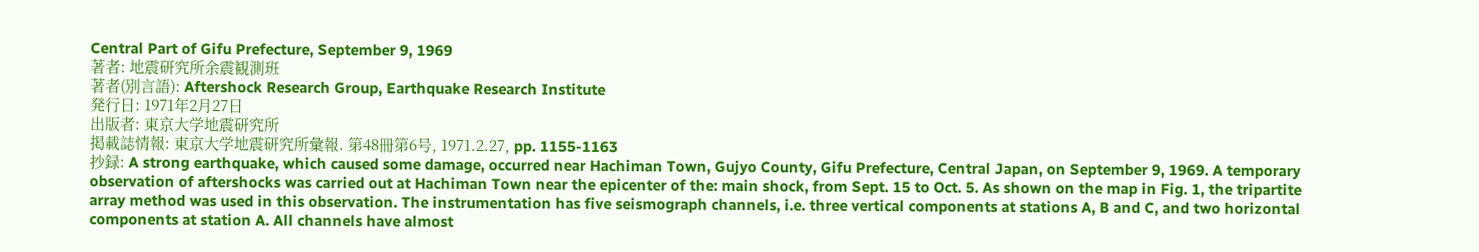Central Part of Gifu Prefecture, September 9, 1969
著者: 地震研究所余震観測班
著者(別言語): Aftershock Research Group, Earthquake Research Institute
発行日: 1971年2月27日
出版者: 東京大学地震研究所
掲載誌情報: 東京大学地震研究所彙報. 第48冊第6号, 1971.2.27, pp. 1155-1163
抄録: A strong earthquake, which caused some damage, occurred near Hachiman Town, Gujyo County, Gifu Prefecture, Central Japan, on September 9, 1969. A temporary observation of aftershocks was carried out at Hachiman Town near the epicenter of the: main shock, from Sept. 15 to Oct. 5. As shown on the map in Fig. 1, the tripartite array method was used in this observation. The instrumentation has five seismograph channels, i.e. three vertical components at stations A, B and C, and two horizontal components at station A. All channels have almost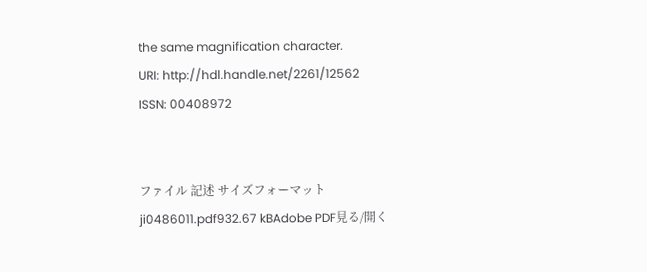the same magnification character.
URI: http://hdl.handle.net/2261/12562
ISSN: 00408972


ファイル 記述 サイズフォーマット
ji0486011.pdf932.67 kBAdobe PDF見る/開く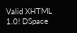Valid XHTML 1.0! DSpace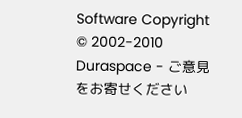Software Copyright © 2002-2010  Duraspace - ご意見をお寄せください